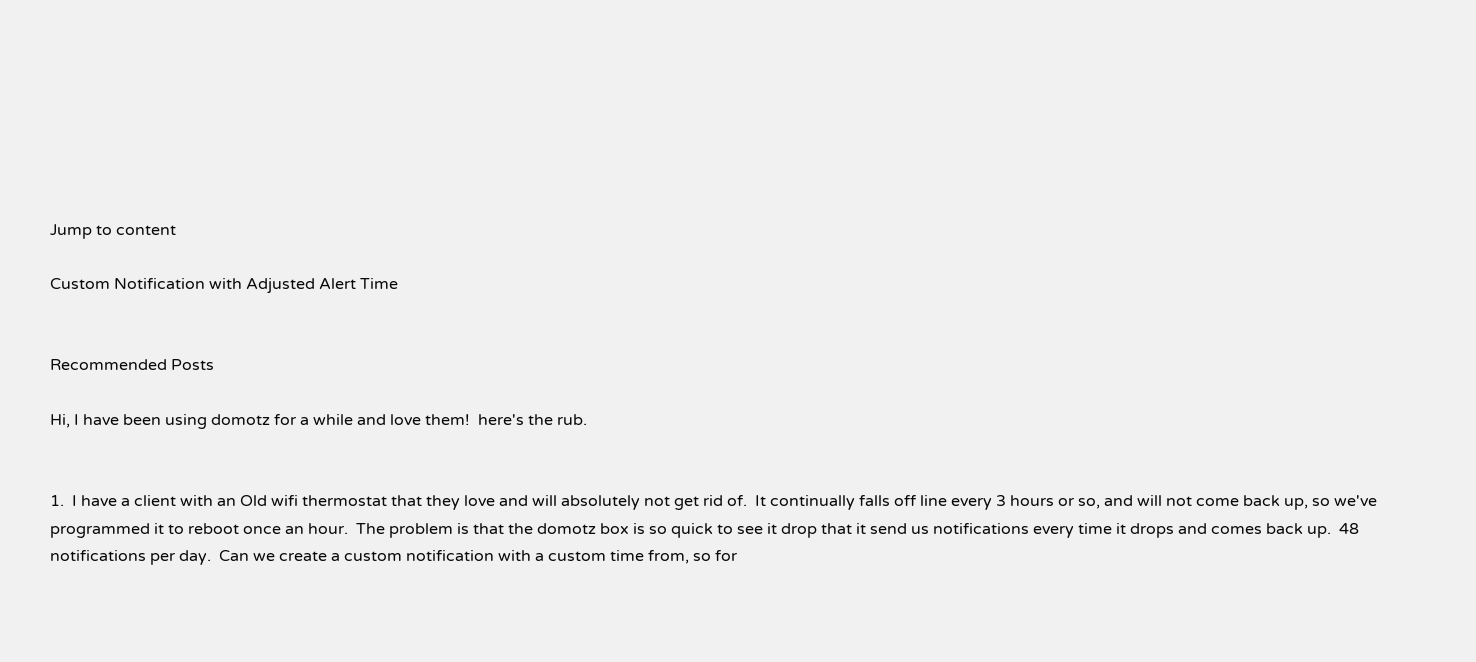Jump to content

Custom Notification with Adjusted Alert Time


Recommended Posts

Hi, I have been using domotz for a while and love them!  here's the rub.


1.  I have a client with an Old wifi thermostat that they love and will absolutely not get rid of.  It continually falls off line every 3 hours or so, and will not come back up, so we've programmed it to reboot once an hour.  The problem is that the domotz box is so quick to see it drop that it send us notifications every time it drops and comes back up.  48 notifications per day.  Can we create a custom notification with a custom time from, so for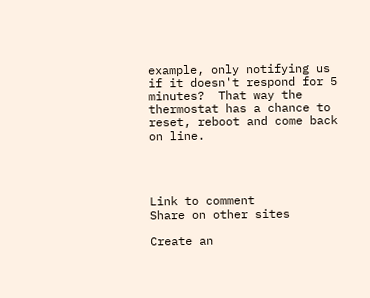example, only notifying us if it doesn't respond for 5 minutes?  That way the thermostat has a chance to reset, reboot and come back on line.




Link to comment
Share on other sites

Create an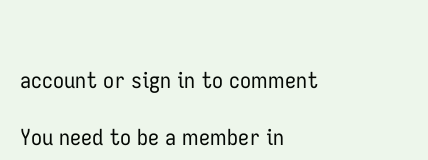account or sign in to comment

You need to be a member in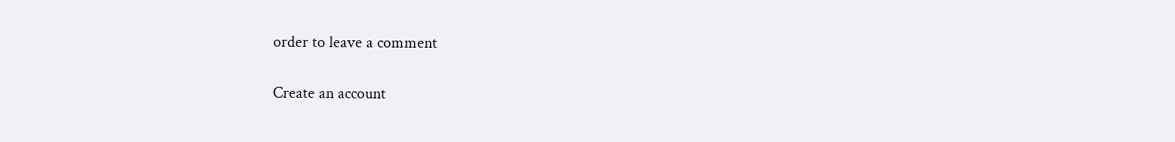order to leave a comment

Create an account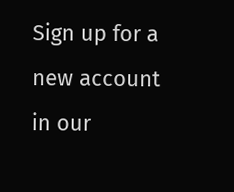Sign up for a new account in our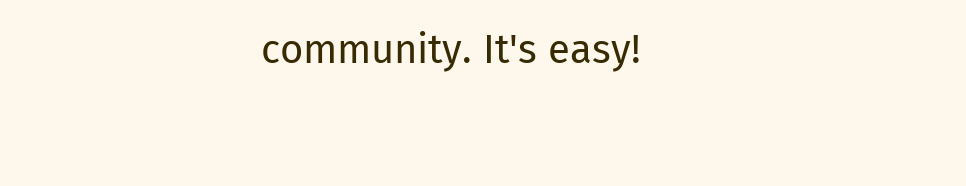community. It's easy!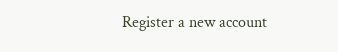Register a new account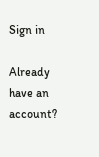Sign in

Already have an account?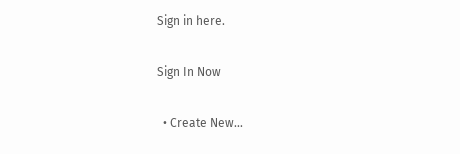Sign in here.

Sign In Now

  • Create New...